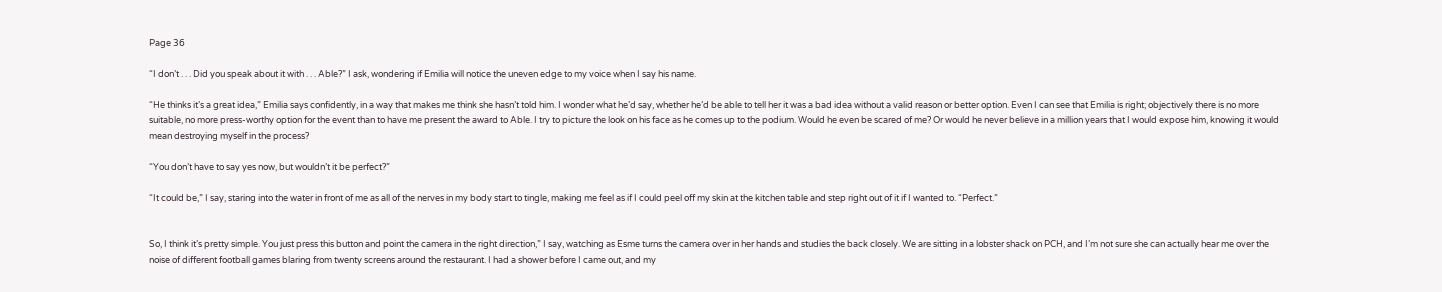Page 36

“I don’t . . . Did you speak about it with . . . Able?” I ask, wondering if Emilia will notice the uneven edge to my voice when I say his name.

“He thinks it’s a great idea,” Emilia says confidently, in a way that makes me think she hasn’t told him. I wonder what he’d say, whether he’d be able to tell her it was a bad idea without a valid reason or better option. Even I can see that Emilia is right; objectively there is no more suitable, no more press-worthy option for the event than to have me present the award to Able. I try to picture the look on his face as he comes up to the podium. Would he even be scared of me? Or would he never believe in a million years that I would expose him, knowing it would mean destroying myself in the process?

“You don’t have to say yes now, but wouldn’t it be perfect?”

“It could be,” I say, staring into the water in front of me as all of the nerves in my body start to tingle, making me feel as if I could peel off my skin at the kitchen table and step right out of it if I wanted to. “Perfect.”


So, I think it’s pretty simple. You just press this button and point the camera in the right direction,” I say, watching as Esme turns the camera over in her hands and studies the back closely. We are sitting in a lobster shack on PCH, and I’m not sure she can actually hear me over the noise of different football games blaring from twenty screens around the restaurant. I had a shower before I came out, and my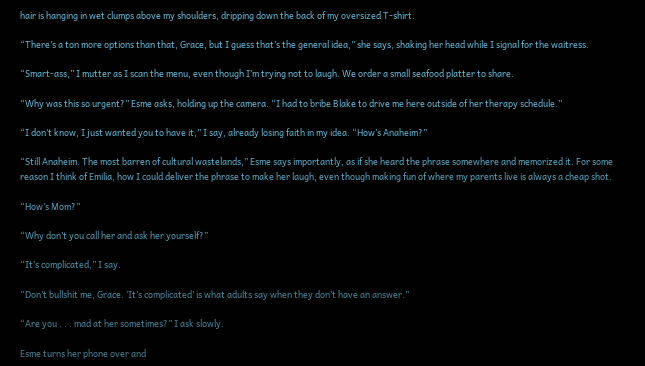hair is hanging in wet clumps above my shoulders, dripping down the back of my oversized T-shirt.

“There’s a ton more options than that, Grace, but I guess that’s the general idea,” she says, shaking her head while I signal for the waitress.

“Smart-ass,” I mutter as I scan the menu, even though I’m trying not to laugh. We order a small seafood platter to share.

“Why was this so urgent?” Esme asks, holding up the camera. “I had to bribe Blake to drive me here outside of her therapy schedule.”

“I don’t know, I just wanted you to have it,” I say, already losing faith in my idea. “How’s Anaheim?”

“Still Anaheim. The most barren of cultural wastelands,” Esme says importantly, as if she heard the phrase somewhere and memorized it. For some reason I think of Emilia, how I could deliver the phrase to make her laugh, even though making fun of where my parents live is always a cheap shot.

“How’s Mom?”

“Why don’t you call her and ask her yourself?”

“It’s complicated,” I say.

“Don’t bullshit me, Grace. ‘It’s complicated’ is what adults say when they don’t have an answer.”

“Are you . . . mad at her sometimes?” I ask slowly.

Esme turns her phone over and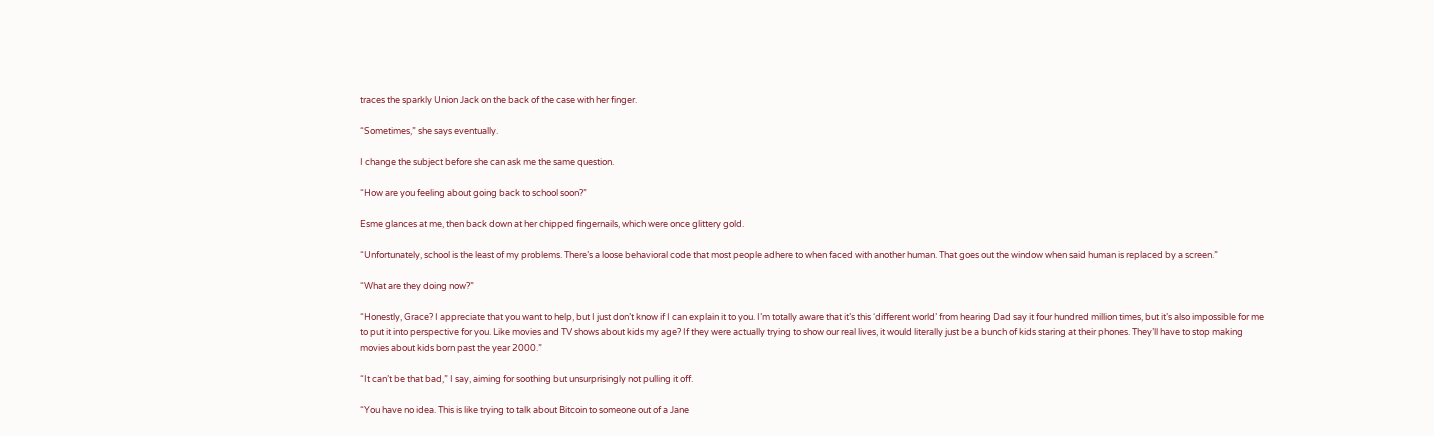traces the sparkly Union Jack on the back of the case with her finger.

“Sometimes,” she says eventually.

I change the subject before she can ask me the same question.

“How are you feeling about going back to school soon?”

Esme glances at me, then back down at her chipped fingernails, which were once glittery gold.

“Unfortunately, school is the least of my problems. There’s a loose behavioral code that most people adhere to when faced with another human. That goes out the window when said human is replaced by a screen.”

“What are they doing now?”

“Honestly, Grace? I appreciate that you want to help, but I just don’t know if I can explain it to you. I’m totally aware that it’s this ‘different world’ from hearing Dad say it four hundred million times, but it’s also impossible for me to put it into perspective for you. Like movies and TV shows about kids my age? If they were actually trying to show our real lives, it would literally just be a bunch of kids staring at their phones. They’ll have to stop making movies about kids born past the year 2000.”

“It can’t be that bad,” I say, aiming for soothing but unsurprisingly not pulling it off.

“You have no idea. This is like trying to talk about Bitcoin to someone out of a Jane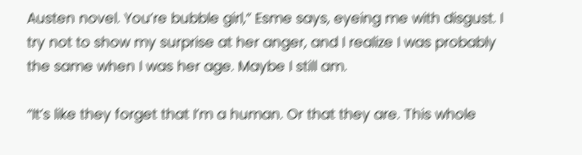Austen novel. You’re bubble girl,” Esme says, eyeing me with disgust. I try not to show my surprise at her anger, and I realize I was probably the same when I was her age. Maybe I still am.

“It’s like they forget that I’m a human. Or that they are. This whole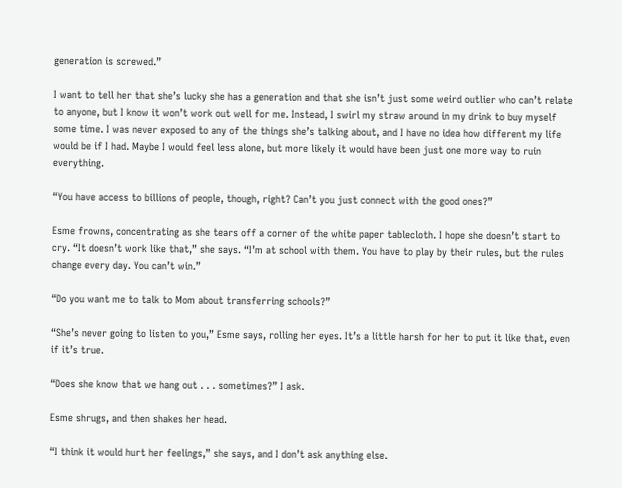generation is screwed.”

I want to tell her that she’s lucky she has a generation and that she isn’t just some weird outlier who can’t relate to anyone, but I know it won’t work out well for me. Instead, I swirl my straw around in my drink to buy myself some time. I was never exposed to any of the things she’s talking about, and I have no idea how different my life would be if I had. Maybe I would feel less alone, but more likely it would have been just one more way to ruin everything.

“You have access to billions of people, though, right? Can’t you just connect with the good ones?”

Esme frowns, concentrating as she tears off a corner of the white paper tablecloth. I hope she doesn’t start to cry. “It doesn’t work like that,” she says. “I’m at school with them. You have to play by their rules, but the rules change every day. You can’t win.”

“Do you want me to talk to Mom about transferring schools?”

“She’s never going to listen to you,” Esme says, rolling her eyes. It’s a little harsh for her to put it like that, even if it’s true.

“Does she know that we hang out . . . sometimes?” I ask.

Esme shrugs, and then shakes her head.

“I think it would hurt her feelings,” she says, and I don’t ask anything else.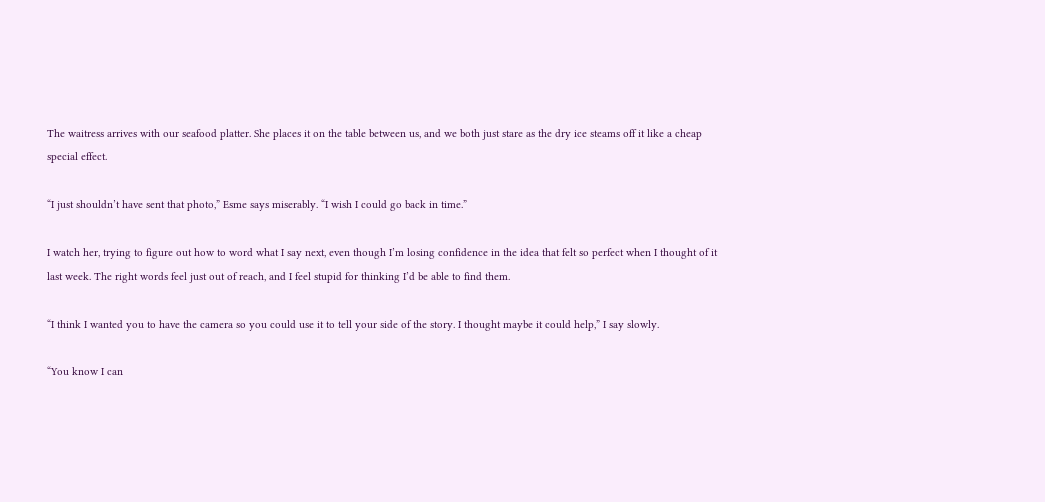The waitress arrives with our seafood platter. She places it on the table between us, and we both just stare as the dry ice steams off it like a cheap special effect.

“I just shouldn’t have sent that photo,” Esme says miserably. “I wish I could go back in time.”

I watch her, trying to figure out how to word what I say next, even though I’m losing confidence in the idea that felt so perfect when I thought of it last week. The right words feel just out of reach, and I feel stupid for thinking I’d be able to find them.

“I think I wanted you to have the camera so you could use it to tell your side of the story. I thought maybe it could help,” I say slowly.

“You know I can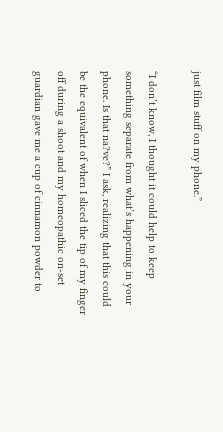just film stuff on my phone.”

“I don’t know, I thought it could help to keep something separate from what’s happening in your phone. Is that na?ve?” I ask, realizing that this could be the equivalent of when I sliced the tip of my finger off during a shoot and my homeopathic on-set guardian gave me a cup of cinnamon powder to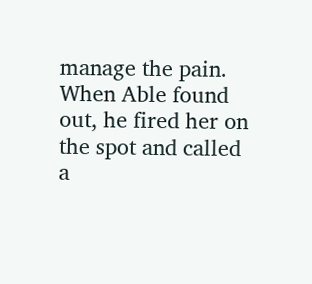manage the pain. When Able found out, he fired her on the spot and called a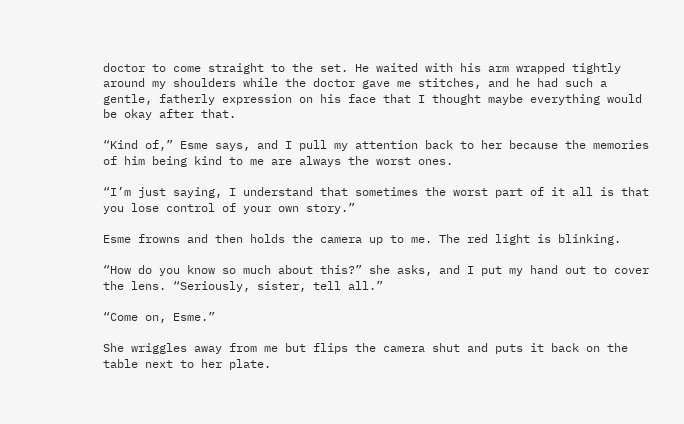doctor to come straight to the set. He waited with his arm wrapped tightly around my shoulders while the doctor gave me stitches, and he had such a gentle, fatherly expression on his face that I thought maybe everything would be okay after that.

“Kind of,” Esme says, and I pull my attention back to her because the memories of him being kind to me are always the worst ones.

“I’m just saying, I understand that sometimes the worst part of it all is that you lose control of your own story.”

Esme frowns and then holds the camera up to me. The red light is blinking.

“How do you know so much about this?” she asks, and I put my hand out to cover the lens. “Seriously, sister, tell all.”

“Come on, Esme.”

She wriggles away from me but flips the camera shut and puts it back on the table next to her plate.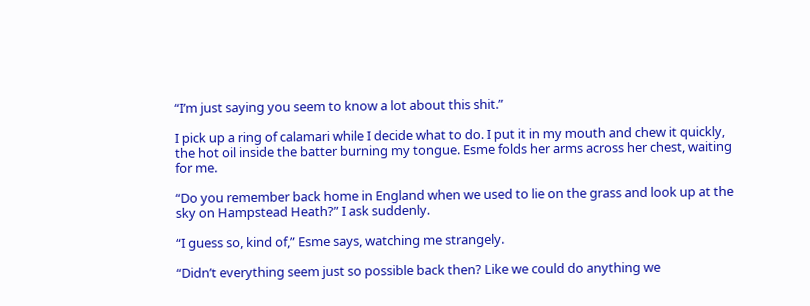“I’m just saying you seem to know a lot about this shit.”

I pick up a ring of calamari while I decide what to do. I put it in my mouth and chew it quickly, the hot oil inside the batter burning my tongue. Esme folds her arms across her chest, waiting for me.

“Do you remember back home in England when we used to lie on the grass and look up at the sky on Hampstead Heath?” I ask suddenly.

“I guess so, kind of,” Esme says, watching me strangely.

“Didn’t everything seem just so possible back then? Like we could do anything we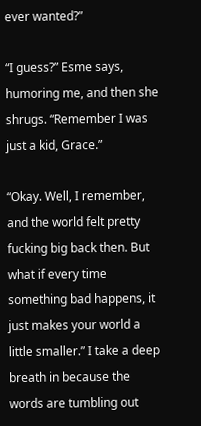ever wanted?”

“I guess?” Esme says, humoring me, and then she shrugs. “Remember I was just a kid, Grace.”

“Okay. Well, I remember, and the world felt pretty fucking big back then. But what if every time something bad happens, it just makes your world a little smaller.” I take a deep breath in because the words are tumbling out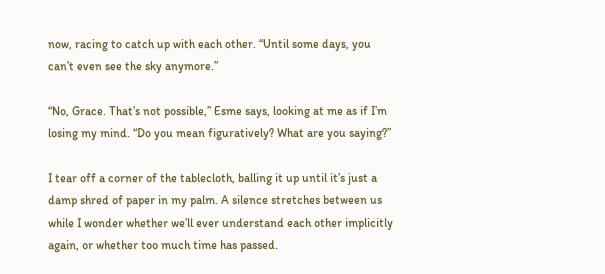now, racing to catch up with each other. “Until some days, you can’t even see the sky anymore.”

“No, Grace. That’s not possible,” Esme says, looking at me as if I’m losing my mind. “Do you mean figuratively? What are you saying?”

I tear off a corner of the tablecloth, balling it up until it’s just a damp shred of paper in my palm. A silence stretches between us while I wonder whether we’ll ever understand each other implicitly again, or whether too much time has passed.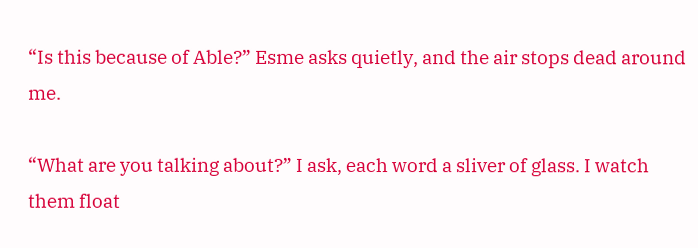“Is this because of Able?” Esme asks quietly, and the air stops dead around me.

“What are you talking about?” I ask, each word a sliver of glass. I watch them float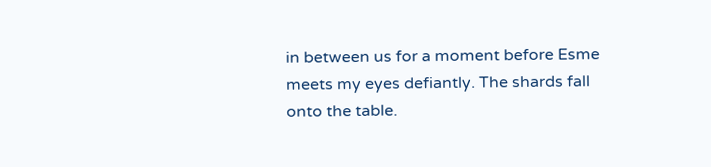in between us for a moment before Esme meets my eyes defiantly. The shards fall onto the table.